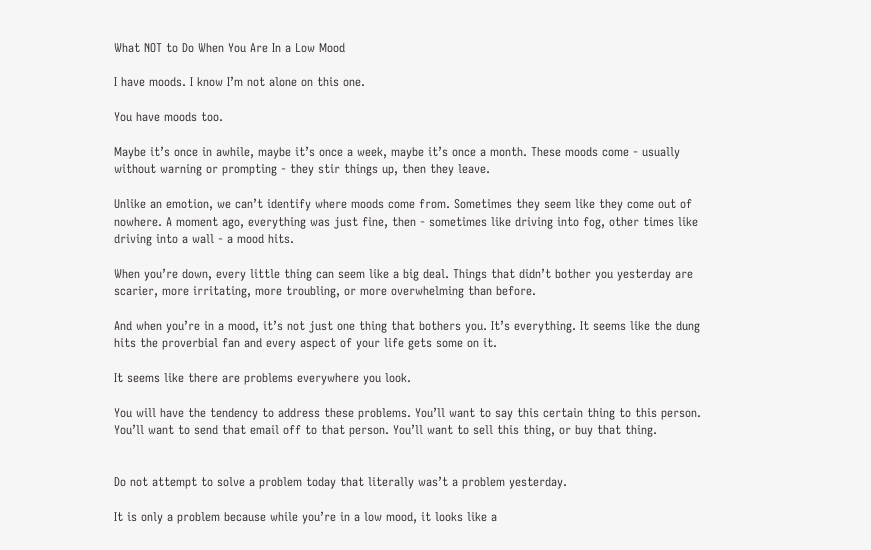What NOT to Do When You Are In a Low Mood

I have moods. I know I’m not alone on this one.

You have moods too.

Maybe it’s once in awhile, maybe it’s once a week, maybe it’s once a month. These moods come - usually without warning or prompting - they stir things up, then they leave.

Unlike an emotion, we can’t identify where moods come from. Sometimes they seem like they come out of nowhere. A moment ago, everything was just fine, then - sometimes like driving into fog, other times like driving into a wall - a mood hits.

When you’re down, every little thing can seem like a big deal. Things that didn’t bother you yesterday are scarier, more irritating, more troubling, or more overwhelming than before.

And when you’re in a mood, it’s not just one thing that bothers you. It’s everything. It seems like the dung hits the proverbial fan and every aspect of your life gets some on it.

It seems like there are problems everywhere you look.

You will have the tendency to address these problems. You’ll want to say this certain thing to this person. You’ll want to send that email off to that person. You’ll want to sell this thing, or buy that thing.


Do not attempt to solve a problem today that literally was’t a problem yesterday.

It is only a problem because while you’re in a low mood, it looks like a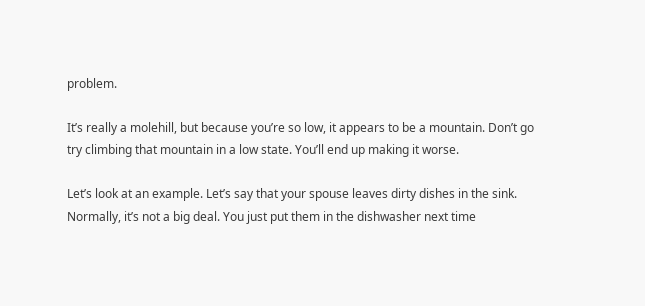problem.

It’s really a molehill, but because you’re so low, it appears to be a mountain. Don’t go try climbing that mountain in a low state. You’ll end up making it worse.

Let’s look at an example. Let’s say that your spouse leaves dirty dishes in the sink. Normally, it’s not a big deal. You just put them in the dishwasher next time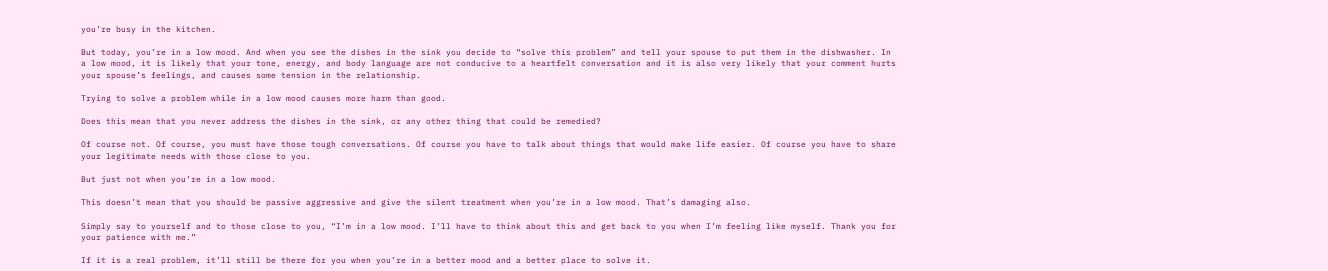you’re busy in the kitchen.

But today, you’re in a low mood. And when you see the dishes in the sink you decide to “solve this problem” and tell your spouse to put them in the dishwasher. In a low mood, it is likely that your tone, energy, and body language are not conducive to a heartfelt conversation and it is also very likely that your comment hurts your spouse’s feelings, and causes some tension in the relationship.

Trying to solve a problem while in a low mood causes more harm than good.

Does this mean that you never address the dishes in the sink, or any other thing that could be remedied?

Of course not. Of course, you must have those tough conversations. Of course you have to talk about things that would make life easier. Of course you have to share your legitimate needs with those close to you.

But just not when you’re in a low mood.

This doesn’t mean that you should be passive aggressive and give the silent treatment when you’re in a low mood. That’s damaging also.

Simply say to yourself and to those close to you, “I’m in a low mood. I’ll have to think about this and get back to you when I’m feeling like myself. Thank you for your patience with me.”

If it is a real problem, it’ll still be there for you when you’re in a better mood and a better place to solve it.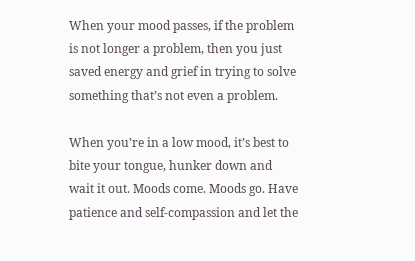When your mood passes, if the problem is not longer a problem, then you just saved energy and grief in trying to solve something that’s not even a problem.

When you’re in a low mood, it’s best to bite your tongue, hunker down and wait it out. Moods come. Moods go. Have patience and self-compassion and let the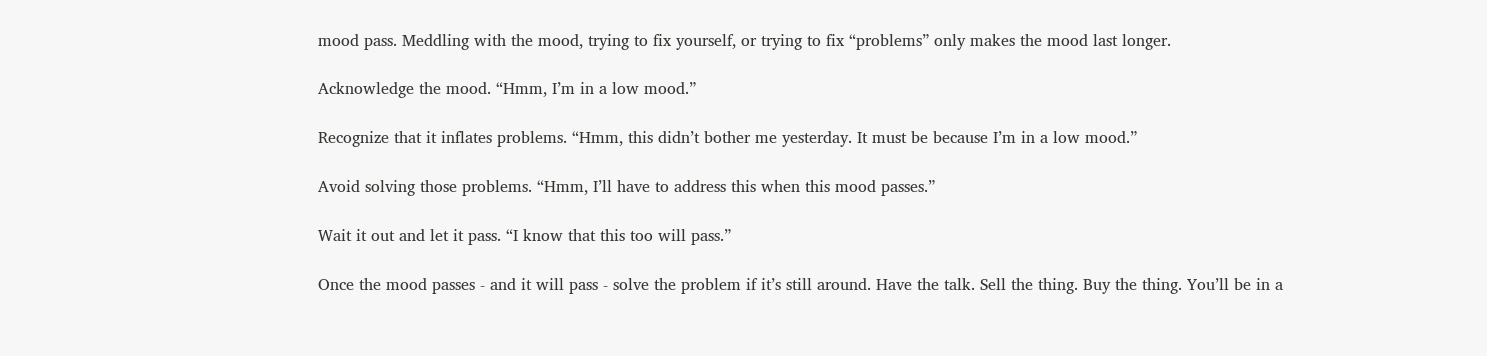mood pass. Meddling with the mood, trying to fix yourself, or trying to fix “problems” only makes the mood last longer.

Acknowledge the mood. “Hmm, I’m in a low mood.”

Recognize that it inflates problems. “Hmm, this didn’t bother me yesterday. It must be because I’m in a low mood.”

Avoid solving those problems. “Hmm, I’ll have to address this when this mood passes.”

Wait it out and let it pass. “I know that this too will pass.”

Once the mood passes - and it will pass - solve the problem if it’s still around. Have the talk. Sell the thing. Buy the thing. You’ll be in a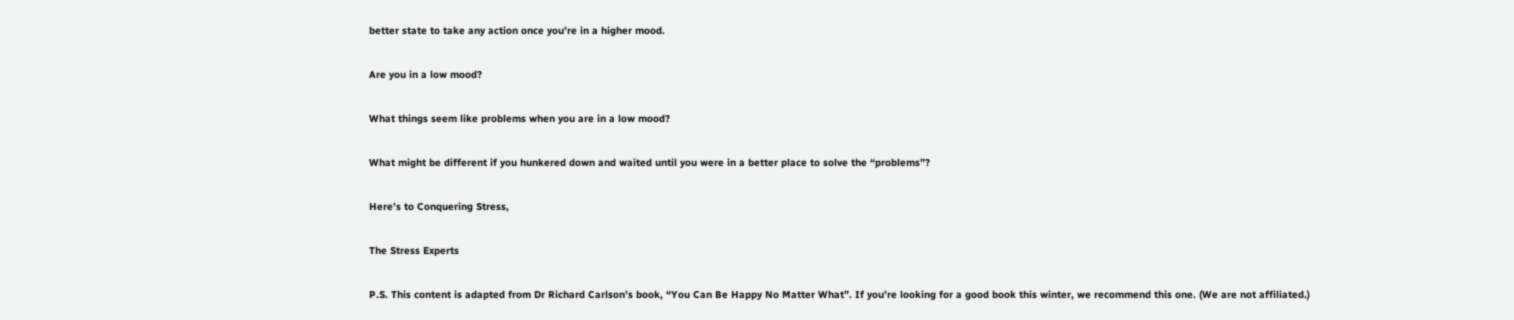better state to take any action once you’re in a higher mood.

Are you in a low mood?

What things seem like problems when you are in a low mood?

What might be different if you hunkered down and waited until you were in a better place to solve the “problems”?

Here’s to Conquering Stress,

The Stress Experts

P.S. This content is adapted from Dr Richard Carlson’s book, “You Can Be Happy No Matter What”. If you’re looking for a good book this winter, we recommend this one. (We are not affiliated.)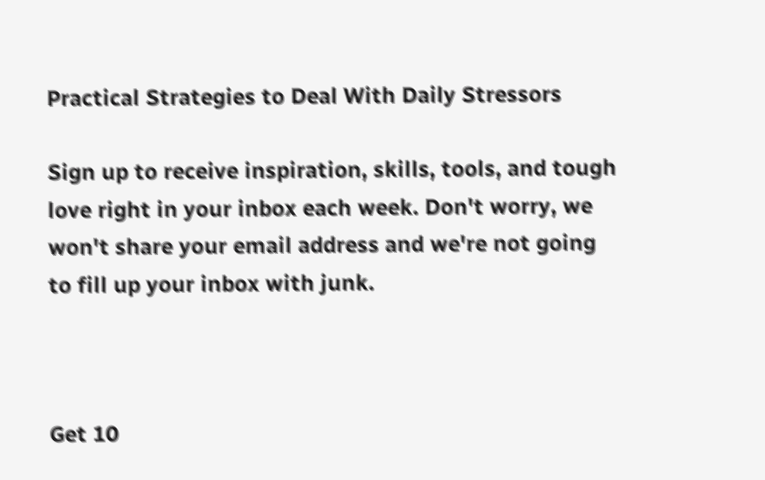Practical Strategies to Deal With Daily Stressors

Sign up to receive inspiration, skills, tools, and tough love right in your inbox each week. Don't worry, we won't share your email address and we're not going to fill up your inbox with junk.



Get 10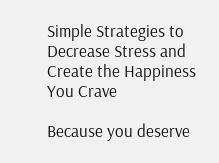Simple Strategies to Decrease Stress and Create the Happiness You Crave

Because you deserve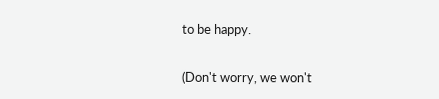to be happy.

(Don't worry, we won't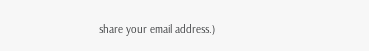share your email address.)